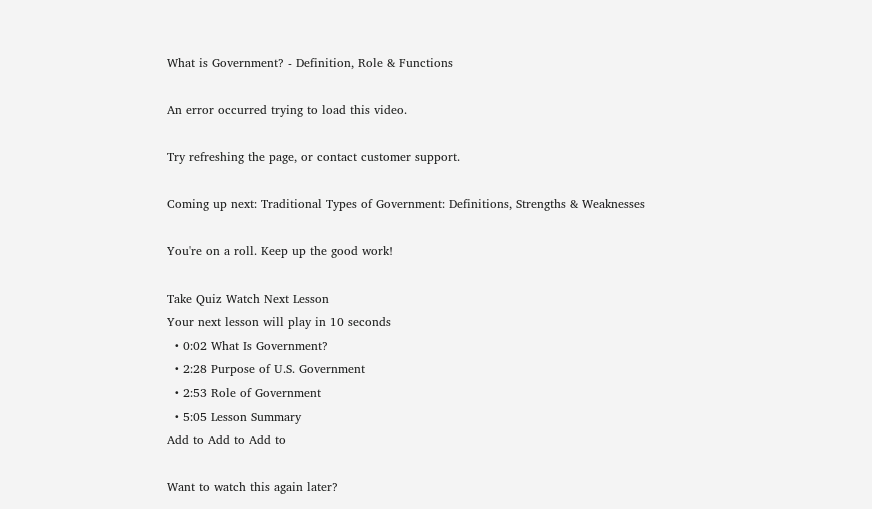What is Government? - Definition, Role & Functions

An error occurred trying to load this video.

Try refreshing the page, or contact customer support.

Coming up next: Traditional Types of Government: Definitions, Strengths & Weaknesses

You're on a roll. Keep up the good work!

Take Quiz Watch Next Lesson
Your next lesson will play in 10 seconds
  • 0:02 What Is Government?
  • 2:28 Purpose of U.S. Government
  • 2:53 Role of Government
  • 5:05 Lesson Summary
Add to Add to Add to

Want to watch this again later?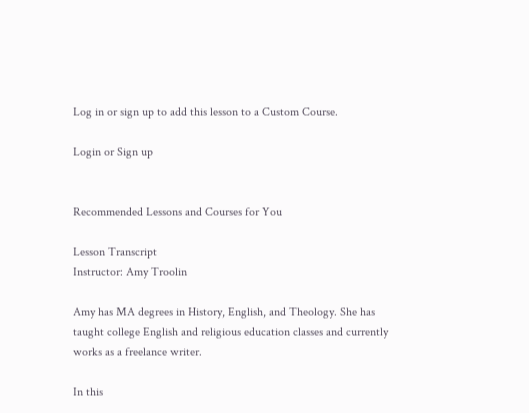Log in or sign up to add this lesson to a Custom Course.

Login or Sign up


Recommended Lessons and Courses for You

Lesson Transcript
Instructor: Amy Troolin

Amy has MA degrees in History, English, and Theology. She has taught college English and religious education classes and currently works as a freelance writer.

In this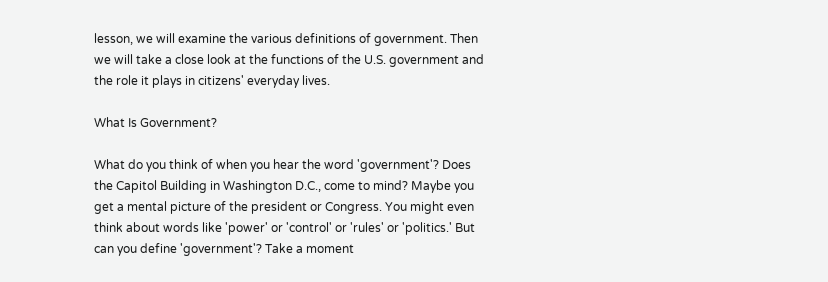lesson, we will examine the various definitions of government. Then we will take a close look at the functions of the U.S. government and the role it plays in citizens' everyday lives.

What Is Government?

What do you think of when you hear the word 'government'? Does the Capitol Building in Washington D.C., come to mind? Maybe you get a mental picture of the president or Congress. You might even think about words like 'power' or 'control' or 'rules' or 'politics.' But can you define 'government'? Take a moment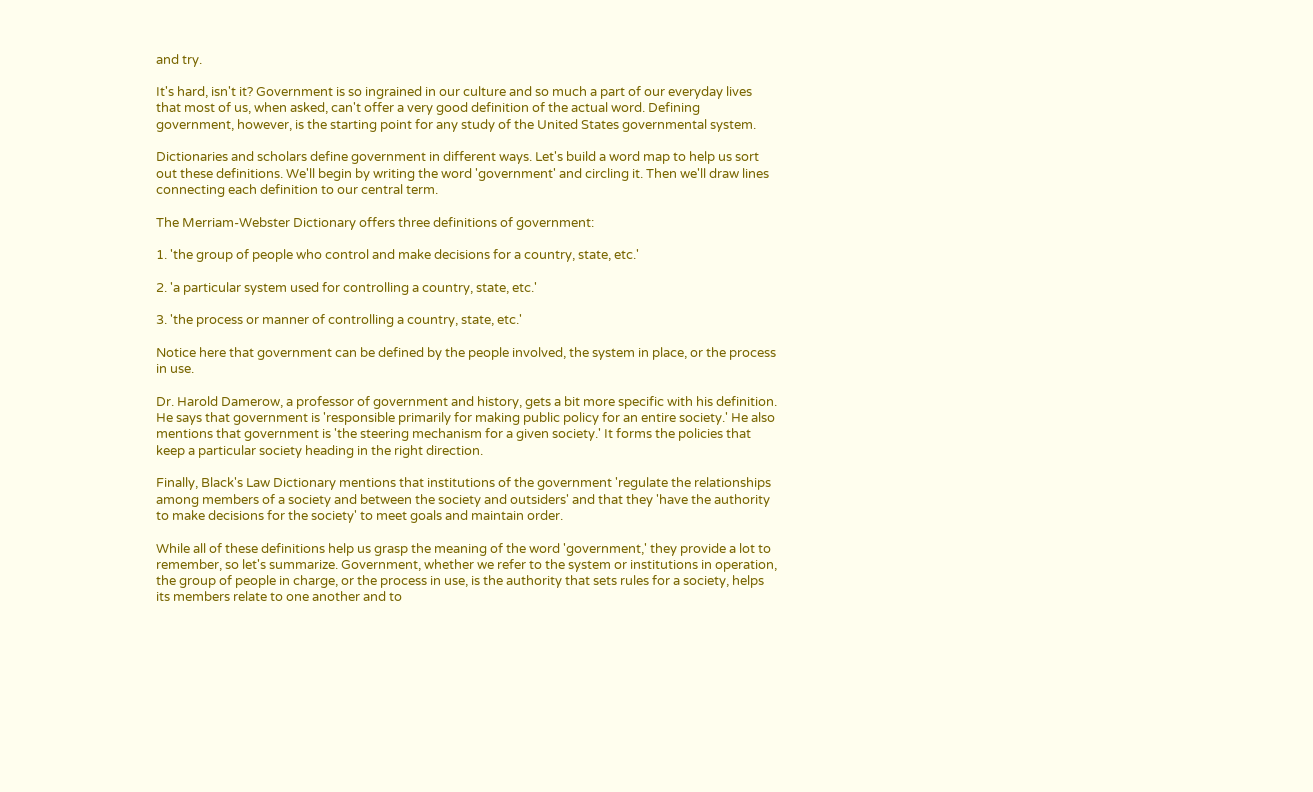and try.

It's hard, isn't it? Government is so ingrained in our culture and so much a part of our everyday lives that most of us, when asked, can't offer a very good definition of the actual word. Defining government, however, is the starting point for any study of the United States governmental system.

Dictionaries and scholars define government in different ways. Let's build a word map to help us sort out these definitions. We'll begin by writing the word 'government' and circling it. Then we'll draw lines connecting each definition to our central term.

The Merriam-Webster Dictionary offers three definitions of government:

1. 'the group of people who control and make decisions for a country, state, etc.'

2. 'a particular system used for controlling a country, state, etc.'

3. 'the process or manner of controlling a country, state, etc.'

Notice here that government can be defined by the people involved, the system in place, or the process in use.

Dr. Harold Damerow, a professor of government and history, gets a bit more specific with his definition. He says that government is 'responsible primarily for making public policy for an entire society.' He also mentions that government is 'the steering mechanism for a given society.' It forms the policies that keep a particular society heading in the right direction.

Finally, Black's Law Dictionary mentions that institutions of the government 'regulate the relationships among members of a society and between the society and outsiders' and that they 'have the authority to make decisions for the society' to meet goals and maintain order.

While all of these definitions help us grasp the meaning of the word 'government,' they provide a lot to remember, so let's summarize. Government, whether we refer to the system or institutions in operation, the group of people in charge, or the process in use, is the authority that sets rules for a society, helps its members relate to one another and to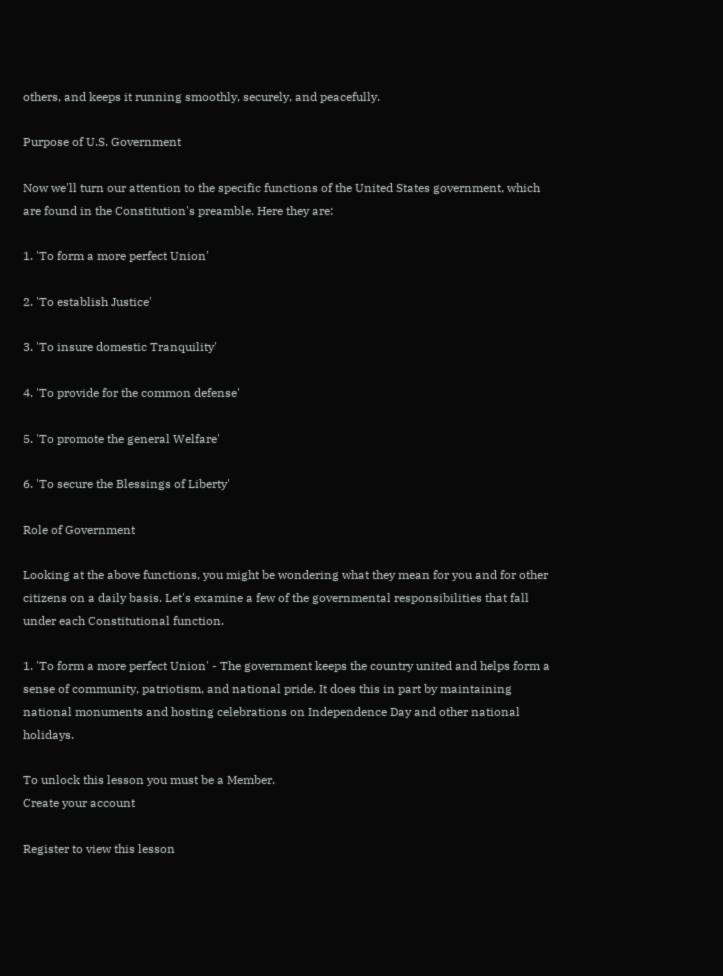others, and keeps it running smoothly, securely, and peacefully.

Purpose of U.S. Government

Now we'll turn our attention to the specific functions of the United States government, which are found in the Constitution's preamble. Here they are:

1. 'To form a more perfect Union'

2. 'To establish Justice'

3. 'To insure domestic Tranquility'

4. 'To provide for the common defense'

5. 'To promote the general Welfare'

6. 'To secure the Blessings of Liberty'

Role of Government

Looking at the above functions, you might be wondering what they mean for you and for other citizens on a daily basis. Let's examine a few of the governmental responsibilities that fall under each Constitutional function.

1. 'To form a more perfect Union' - The government keeps the country united and helps form a sense of community, patriotism, and national pride. It does this in part by maintaining national monuments and hosting celebrations on Independence Day and other national holidays.

To unlock this lesson you must be a Member.
Create your account

Register to view this lesson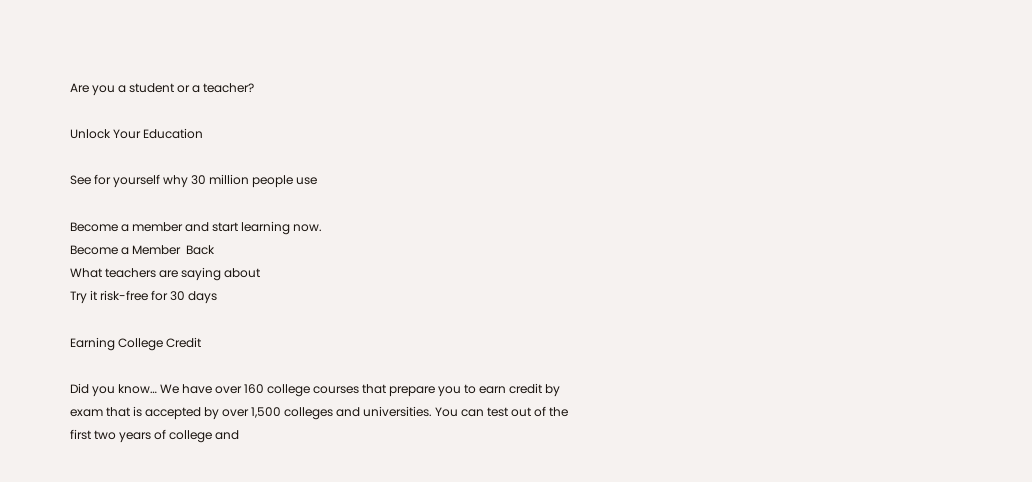Are you a student or a teacher?

Unlock Your Education

See for yourself why 30 million people use

Become a member and start learning now.
Become a Member  Back
What teachers are saying about
Try it risk-free for 30 days

Earning College Credit

Did you know… We have over 160 college courses that prepare you to earn credit by exam that is accepted by over 1,500 colleges and universities. You can test out of the first two years of college and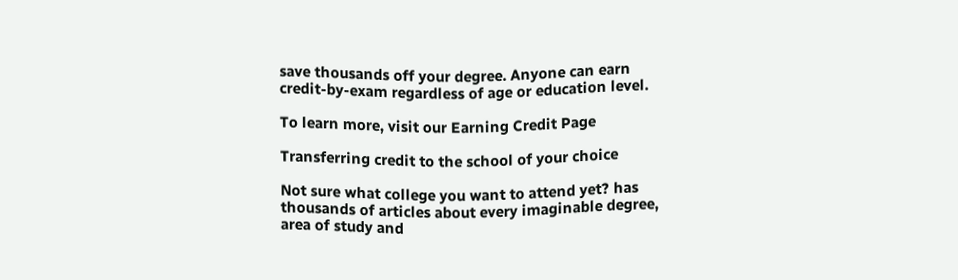save thousands off your degree. Anyone can earn credit-by-exam regardless of age or education level.

To learn more, visit our Earning Credit Page

Transferring credit to the school of your choice

Not sure what college you want to attend yet? has thousands of articles about every imaginable degree, area of study and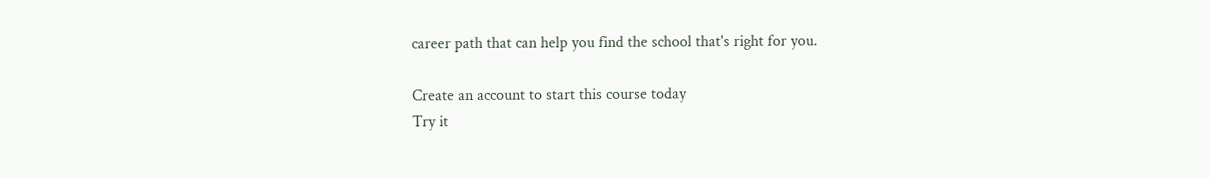career path that can help you find the school that's right for you.

Create an account to start this course today
Try it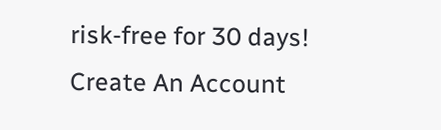risk-free for 30 days!
Create An Account